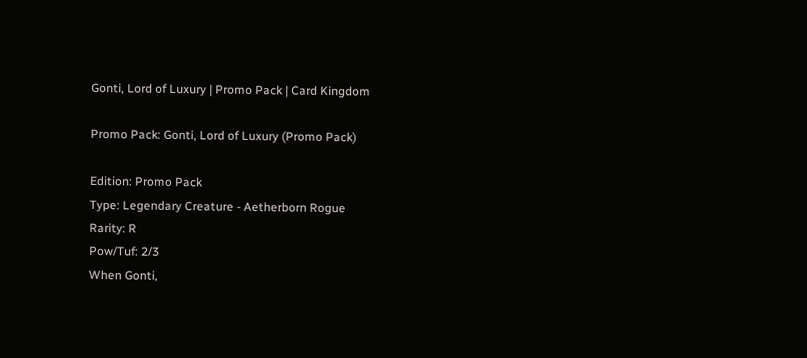Gonti, Lord of Luxury | Promo Pack | Card Kingdom

Promo Pack: Gonti, Lord of Luxury (Promo Pack)

Edition: Promo Pack
Type: Legendary Creature - Aetherborn Rogue
Rarity: R
Pow/Tuf: 2/3
When Gonti,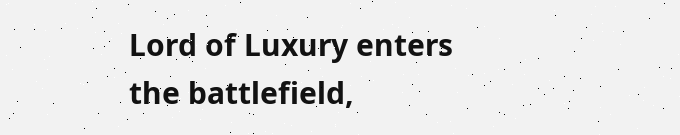Lord of Luxury enters the battlefield,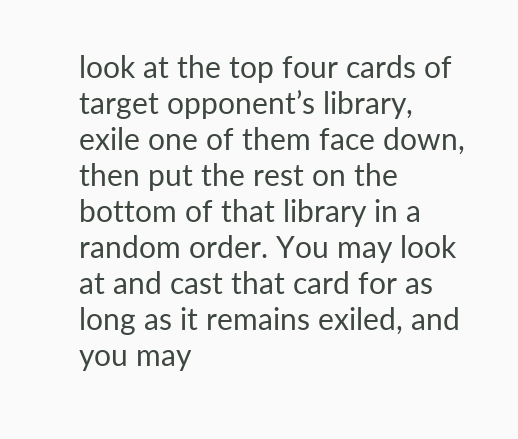look at the top four cards of target opponent’s library, exile one of them face down, then put the rest on the bottom of that library in a random order. You may look at and cast that card for as long as it remains exiled, and you may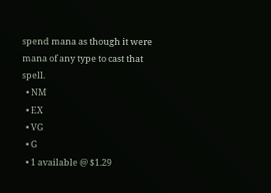spend mana as though it were mana of any type to cast that spell.
  • NM
  • EX
  • VG
  • G
  • 1 available @ $1.29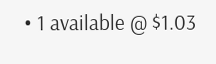• 1 available @ $1.03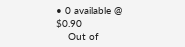• 0 available @ $0.90
    Out of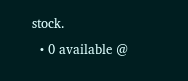stock.
  • 0 available @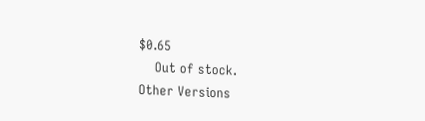$0.65
    Out of stock.
Other Versions